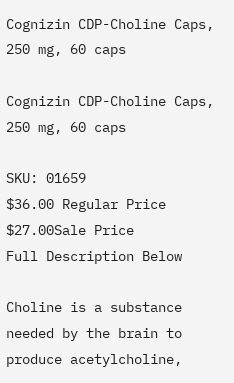Cognizin CDP-Choline Caps,  250 mg, 60 caps

Cognizin CDP-Choline Caps, 250 mg, 60 caps

SKU: 01659
$36.00 Regular Price
$27.00Sale Price
Full Description Below

Choline is a substance needed by the brain to produce acetylcholine,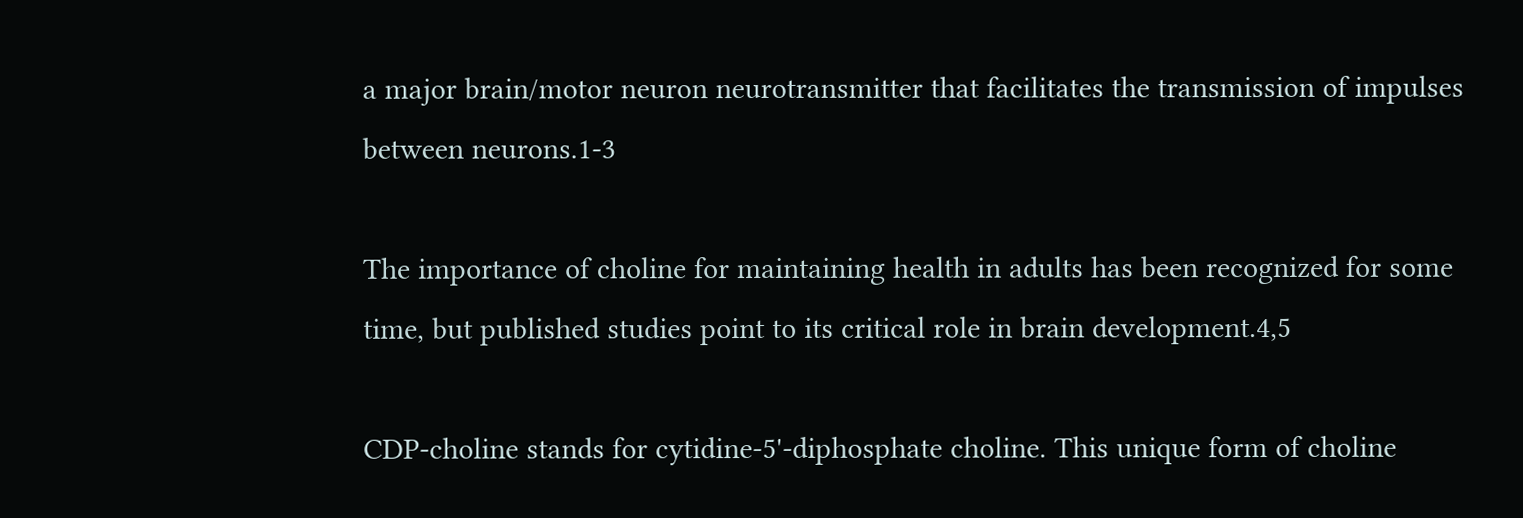a major brain/motor neuron neurotransmitter that facilitates the transmission of impulses between neurons.1-3

The importance of choline for maintaining health in adults has been recognized for some time, but published studies point to its critical role in brain development.4,5

CDP-choline stands for cytidine-5'-diphosphate choline. This unique form of choline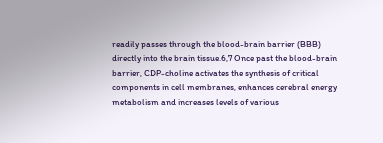readily passes through the blood-brain barrier (BBB) directly into the brain tissue.6,7 Once past the blood-brain barrier, CDP-choline activates the synthesis of critical components in cell membranes, enhances cerebral energy metabolism and increases levels of various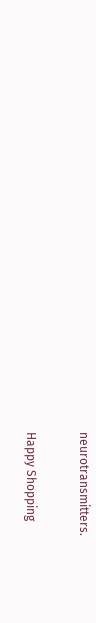neurotransmitters.

Happy Shopping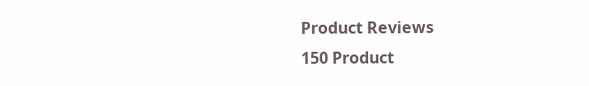Product Reviews
150 Product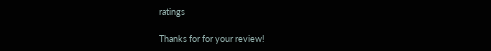ratings

Thanks for for your review!